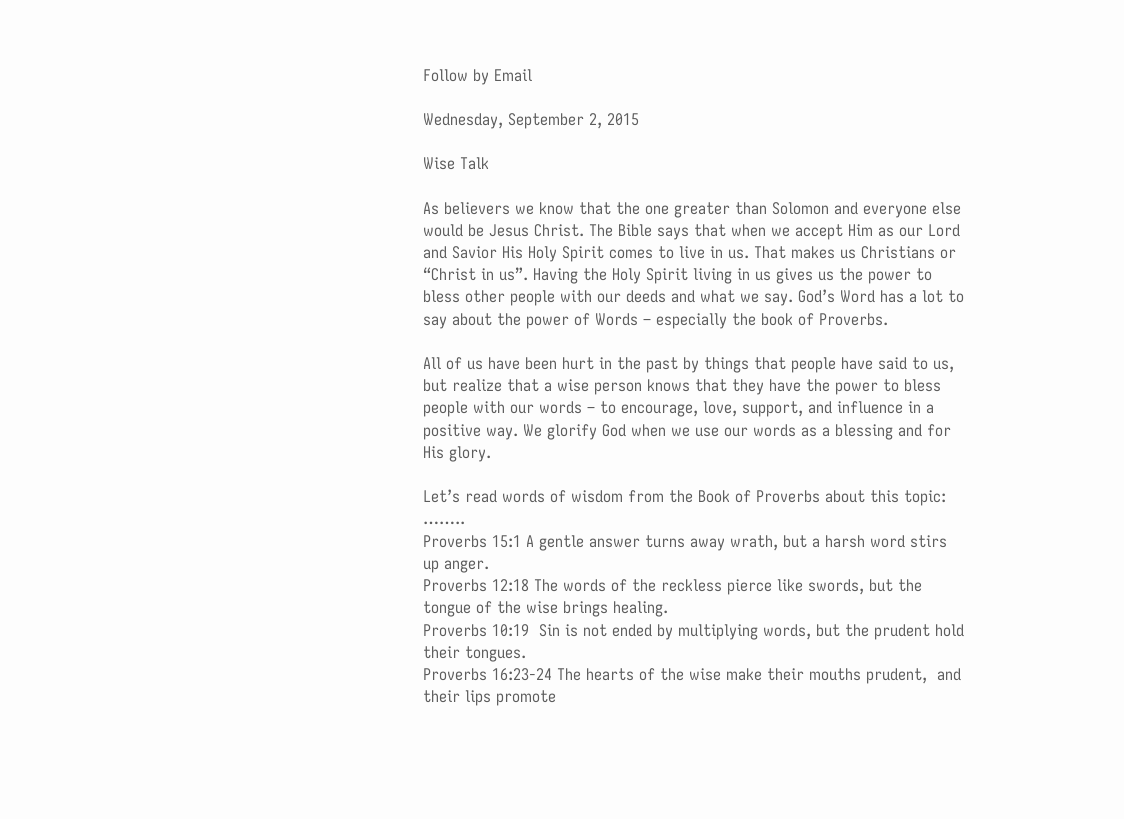Follow by Email

Wednesday, September 2, 2015

Wise Talk

As believers we know that the one greater than Solomon and everyone else would be Jesus Christ. The Bible says that when we accept Him as our Lord and Savior His Holy Spirit comes to live in us. That makes us Christians or “Christ in us”. Having the Holy Spirit living in us gives us the power to bless other people with our deeds and what we say. God’s Word has a lot to say about the power of Words – especially the book of Proverbs.

All of us have been hurt in the past by things that people have said to us, but realize that a wise person knows that they have the power to bless people with our words – to encourage, love, support, and influence in a positive way. We glorify God when we use our words as a blessing and for His glory.

Let’s read words of wisdom from the Book of Proverbs about this topic: ……..
Proverbs 15:1 A gentle answer turns away wrath, but a harsh word stirs up anger.
Proverbs 12:18 The words of the reckless pierce like swords, but the tongue of the wise brings healing.
Proverbs 10:19  Sin is not ended by multiplying words, but the prudent hold their tongues.
Proverbs 16:23-24 The hearts of the wise make their mouths prudent,  and their lips promote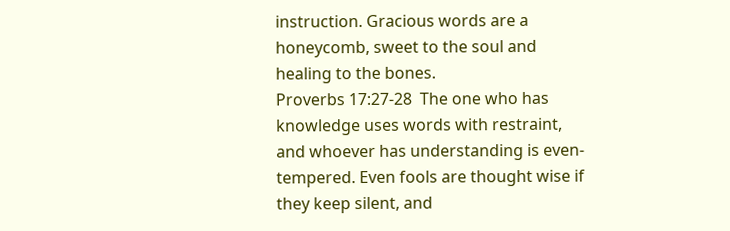instruction. Gracious words are a honeycomb, sweet to the soul and healing to the bones.
Proverbs 17:27-28  The one who has knowledge uses words with restraint, and whoever has understanding is even-tempered. Even fools are thought wise if they keep silent, and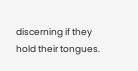discerning if they hold their tongues.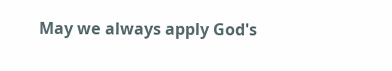May we always apply God's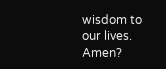wisdom to our lives. Amen?